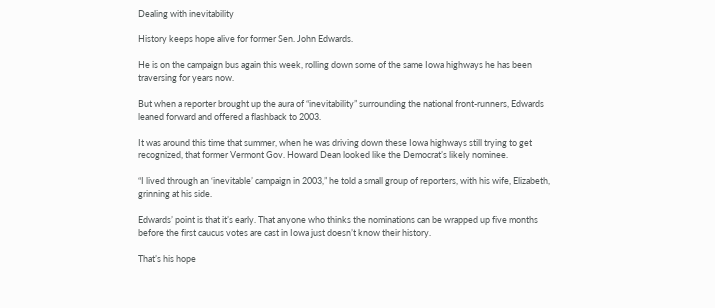Dealing with inevitability

History keeps hope alive for former Sen. John Edwards.

He is on the campaign bus again this week, rolling down some of the same Iowa highways he has been traversing for years now.

But when a reporter brought up the aura of “inevitability” surrounding the national front-runners, Edwards leaned forward and offered a flashback to 2003.

It was around this time that summer, when he was driving down these Iowa highways still trying to get recognized, that former Vermont Gov. Howard Dean looked like the Democrat’s likely nominee.

“I lived through an ‘inevitable’ campaign in 2003,” he told a small group of reporters, with his wife, Elizabeth, grinning at his side.

Edwards’ point is that it’s early. That anyone who thinks the nominations can be wrapped up five months before the first caucus votes are cast in Iowa just doesn’t know their history.

That’s his hope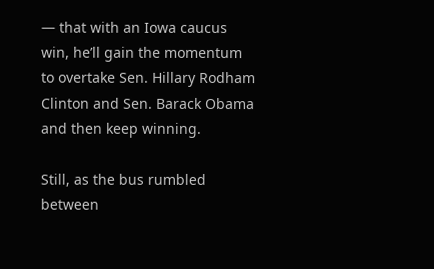— that with an Iowa caucus win, he’ll gain the momentum to overtake Sen. Hillary Rodham Clinton and Sen. Barack Obama and then keep winning.

Still, as the bus rumbled between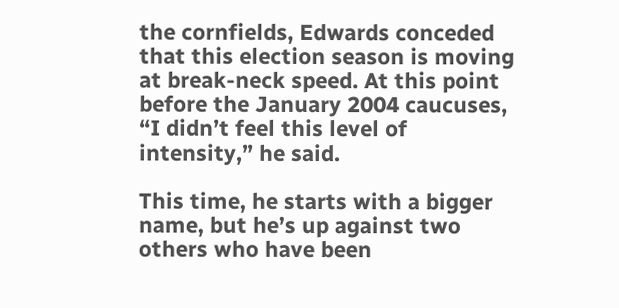the cornfields, Edwards conceded that this election season is moving at break-neck speed. At this point before the January 2004 caucuses, “I didn’t feel this level of intensity,” he said.

This time, he starts with a bigger name, but he’s up against two others who have been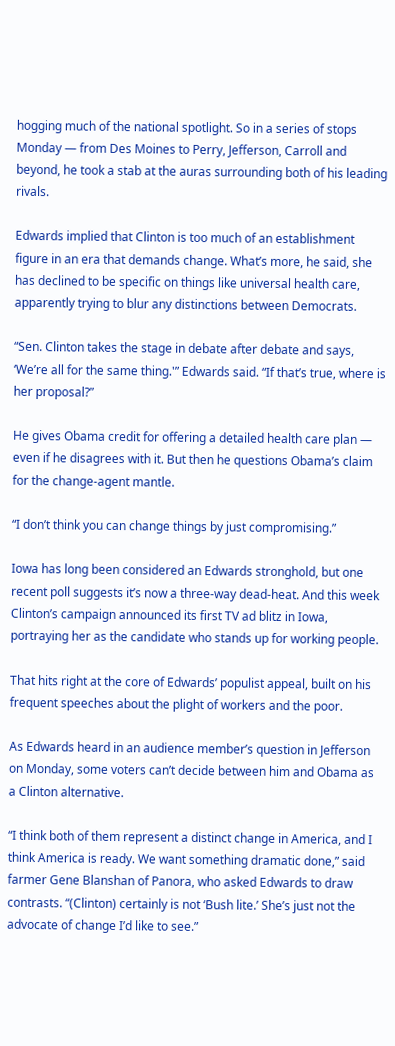hogging much of the national spotlight. So in a series of stops Monday — from Des Moines to Perry, Jefferson, Carroll and beyond, he took a stab at the auras surrounding both of his leading rivals.

Edwards implied that Clinton is too much of an establishment figure in an era that demands change. What’s more, he said, she has declined to be specific on things like universal health care, apparently trying to blur any distinctions between Democrats.

“Sen. Clinton takes the stage in debate after debate and says, ‘We’re all for the same thing.'” Edwards said. “If that’s true, where is her proposal?”

He gives Obama credit for offering a detailed health care plan — even if he disagrees with it. But then he questions Obama’s claim for the change-agent mantle.

“I don’t think you can change things by just compromising.”

Iowa has long been considered an Edwards stronghold, but one recent poll suggests it’s now a three-way dead-heat. And this week Clinton’s campaign announced its first TV ad blitz in Iowa, portraying her as the candidate who stands up for working people.

That hits right at the core of Edwards’ populist appeal, built on his frequent speeches about the plight of workers and the poor.

As Edwards heard in an audience member’s question in Jefferson on Monday, some voters can’t decide between him and Obama as a Clinton alternative.

“I think both of them represent a distinct change in America, and I think America is ready. We want something dramatic done,” said farmer Gene Blanshan of Panora, who asked Edwards to draw contrasts. “(Clinton) certainly is not ‘Bush lite.’ She’s just not the advocate of change I’d like to see.”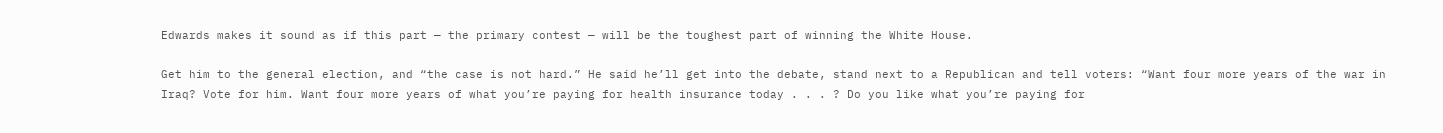Edwards makes it sound as if this part — the primary contest — will be the toughest part of winning the White House.

Get him to the general election, and “the case is not hard.” He said he’ll get into the debate, stand next to a Republican and tell voters: “Want four more years of the war in Iraq? Vote for him. Want four more years of what you’re paying for health insurance today . . . ? Do you like what you’re paying for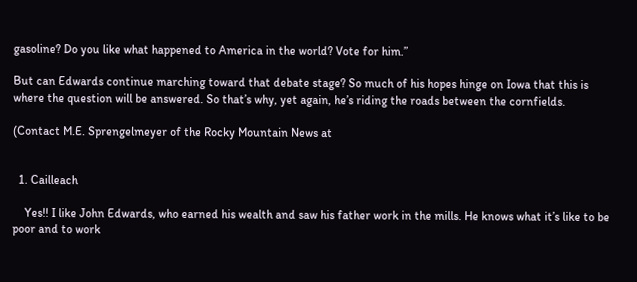gasoline? Do you like what happened to America in the world? Vote for him.”

But can Edwards continue marching toward that debate stage? So much of his hopes hinge on Iowa that this is where the question will be answered. So that’s why, yet again, he’s riding the roads between the cornfields.

(Contact M.E. Sprengelmeyer of the Rocky Mountain News at


  1. Cailleach

    Yes!! I like John Edwards, who earned his wealth and saw his father work in the mills. He knows what it’s like to be poor and to work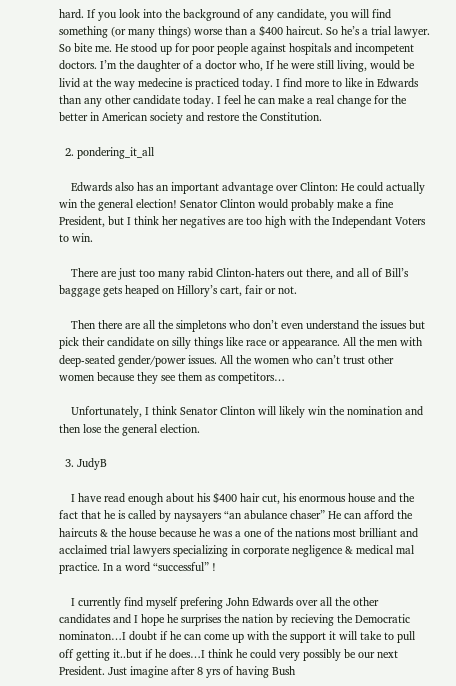hard. If you look into the background of any candidate, you will find something (or many things) worse than a $400 haircut. So he’s a trial lawyer. So bite me. He stood up for poor people against hospitals and incompetent doctors. I’m the daughter of a doctor who, If he were still living, would be livid at the way medecine is practiced today. I find more to like in Edwards than any other candidate today. I feel he can make a real change for the better in American society and restore the Constitution.

  2. pondering_it_all

    Edwards also has an important advantage over Clinton: He could actually win the general election! Senator Clinton would probably make a fine President, but I think her negatives are too high with the Independant Voters to win.

    There are just too many rabid Clinton-haters out there, and all of Bill’s baggage gets heaped on Hillory’s cart, fair or not.

    Then there are all the simpletons who don’t even understand the issues but pick their candidate on silly things like race or appearance. All the men with deep-seated gender/power issues. All the women who can’t trust other women because they see them as competitors…

    Unfortunately, I think Senator Clinton will likely win the nomination and then lose the general election.

  3. JudyB

    I have read enough about his $400 hair cut, his enormous house and the fact that he is called by naysayers “an abulance chaser” He can afford the haircuts & the house because he was a one of the nations most brilliant and acclaimed trial lawyers specializing in corporate negligence & medical mal practice. In a word “successful” !

    I currently find myself prefering John Edwards over all the other candidates and I hope he surprises the nation by recieving the Democratic nominaton…I doubt if he can come up with the support it will take to pull off getting it..but if he does…I think he could very possibly be our next President. Just imagine after 8 yrs of having Bush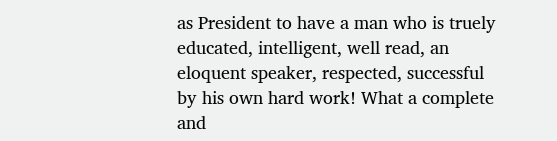as President to have a man who is truely educated, intelligent, well read, an eloquent speaker, respected, successful by his own hard work! What a complete and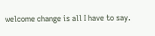welcome change is all I have to say.